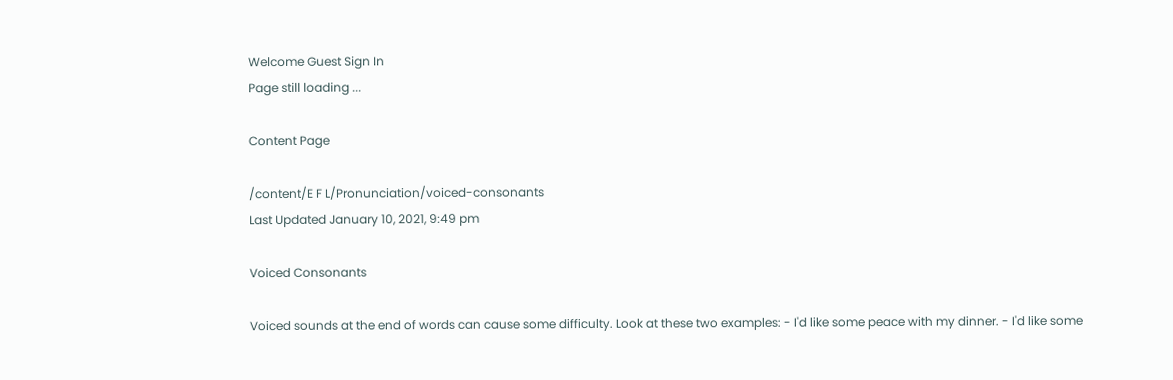Welcome Guest Sign In
Page still loading ...

Content Page

/content/E F L/Pronunciation/voiced-consonants
Last Updated January 10, 2021, 9:49 pm

Voiced Consonants

Voiced sounds at the end of words can cause some difficulty. Look at these two examples: - I'd like some peace with my dinner. - I'd like some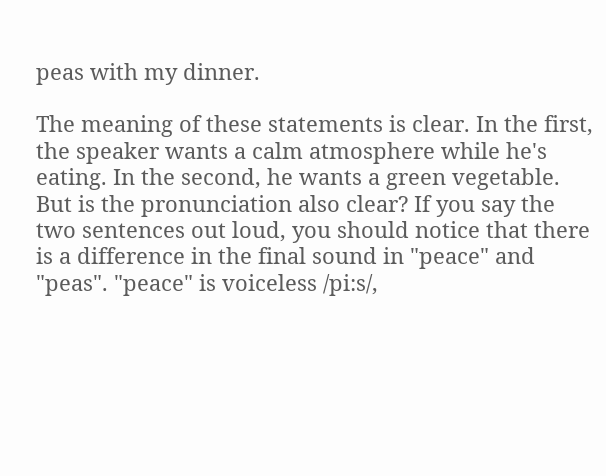peas with my dinner.

The meaning of these statements is clear. In the first, the speaker wants a calm atmosphere while he's eating. In the second, he wants a green vegetable. But is the pronunciation also clear? If you say the two sentences out loud, you should notice that there is a difference in the final sound in "peace" and "peas". "peace" is voiceless /pi:s/,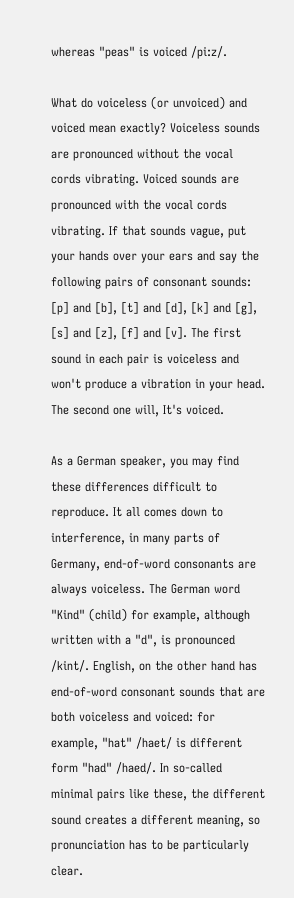whereas "peas" is voiced /pi:z/.

What do voiceless (or unvoiced) and voiced mean exactly? Voiceless sounds are pronounced without the vocal cords vibrating. Voiced sounds are pronounced with the vocal cords vibrating. If that sounds vague, put your hands over your ears and say the following pairs of consonant sounds: [p] and [b], [t] and [d], [k] and [g], [s] and [z], [f] and [v]. The first sound in each pair is voiceless and won't produce a vibration in your head. The second one will, It's voiced.

As a German speaker, you may find these differences difficult to reproduce. It all comes down to interference, in many parts of Germany, end-of-word consonants are always voiceless. The German word "Kind" (child) for example, although written with a "d", is pronounced /kint/. English, on the other hand has end-of-word consonant sounds that are both voiceless and voiced: for example, "hat" /haet/ is different form "had" /haed/. In so-called minimal pairs like these, the different sound creates a different meaning, so pronunciation has to be particularly clear.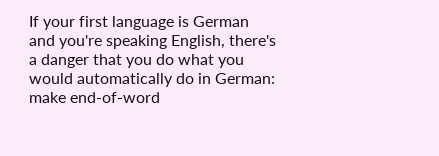If your first language is German and you're speaking English, there's a danger that you do what you would automatically do in German: make end-of-word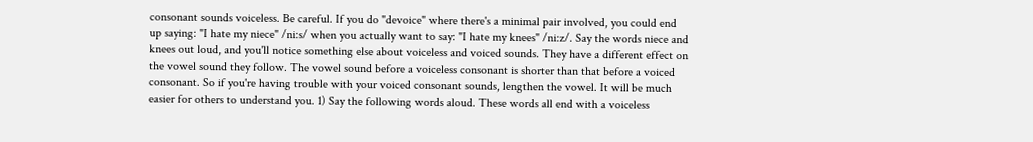consonant sounds voiceless. Be careful. If you do "devoice" where there's a minimal pair involved, you could end up saying: "I hate my niece" /ni:s/ when you actually want to say: "I hate my knees" /ni:z/. Say the words niece and knees out loud, and you'll notice something else about voiceless and voiced sounds. They have a different effect on the vowel sound they follow. The vowel sound before a voiceless consonant is shorter than that before a voiced consonant. So if you're having trouble with your voiced consonant sounds, lengthen the vowel. It will be much easier for others to understand you. 1) Say the following words aloud. These words all end with a voiceless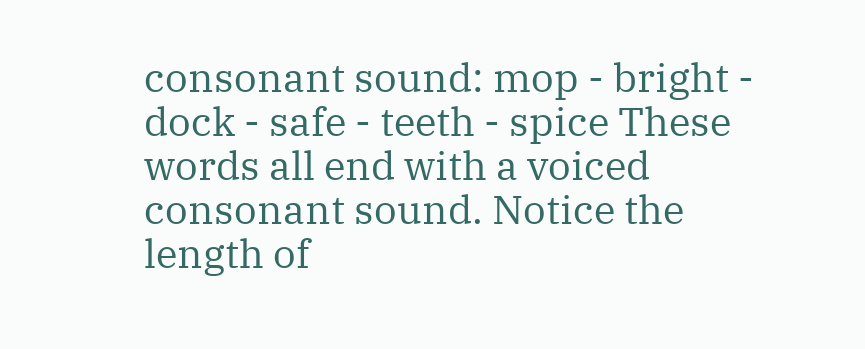consonant sound: mop - bright - dock - safe - teeth - spice These words all end with a voiced consonant sound. Notice the length of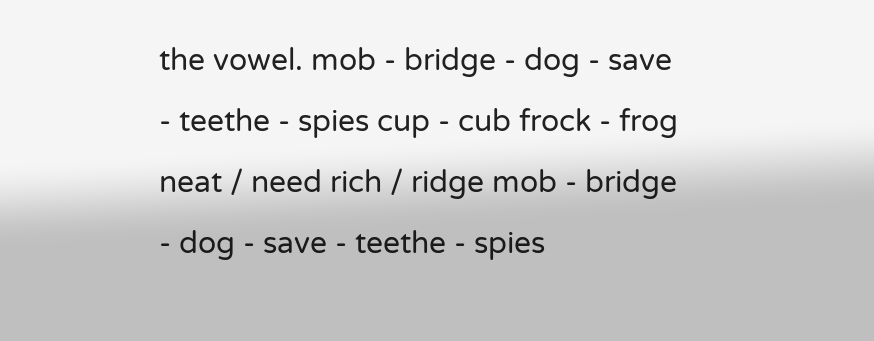the vowel. mob - bridge - dog - save - teethe - spies cup - cub frock - frog neat / need rich / ridge mob - bridge - dog - save - teethe - spies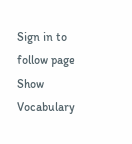Sign in to follow page Show Vocabulary